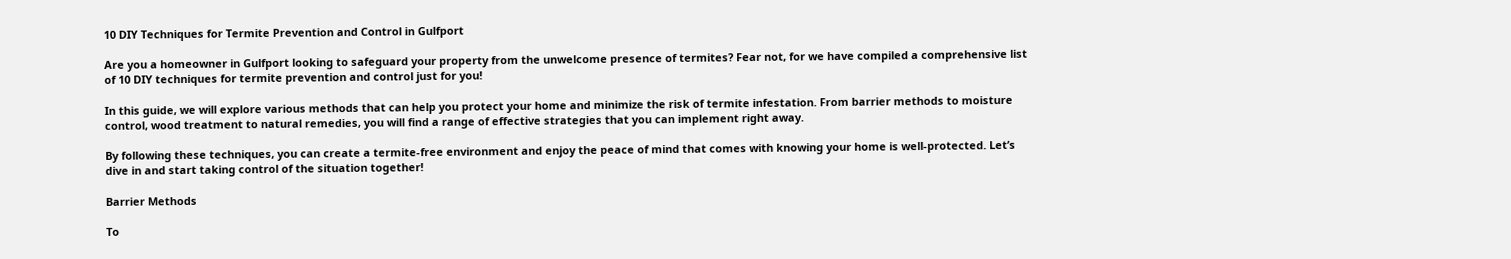10 DIY Techniques for Termite Prevention and Control in Gulfport

Are you a homeowner in Gulfport looking to safeguard your property from the unwelcome presence of termites? Fear not, for we have compiled a comprehensive list of 10 DIY techniques for termite prevention and control just for you!

In this guide, we will explore various methods that can help you protect your home and minimize the risk of termite infestation. From barrier methods to moisture control, wood treatment to natural remedies, you will find a range of effective strategies that you can implement right away.

By following these techniques, you can create a termite-free environment and enjoy the peace of mind that comes with knowing your home is well-protected. Let’s dive in and start taking control of the situation together!

Barrier Methods

To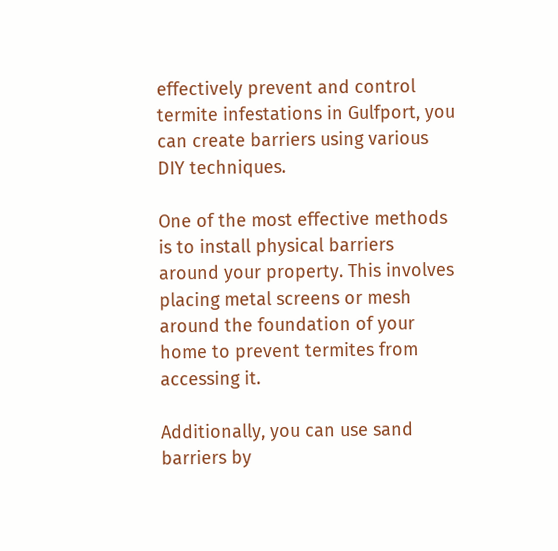effectively prevent and control termite infestations in Gulfport, you can create barriers using various DIY techniques.

One of the most effective methods is to install physical barriers around your property. This involves placing metal screens or mesh around the foundation of your home to prevent termites from accessing it.

Additionally, you can use sand barriers by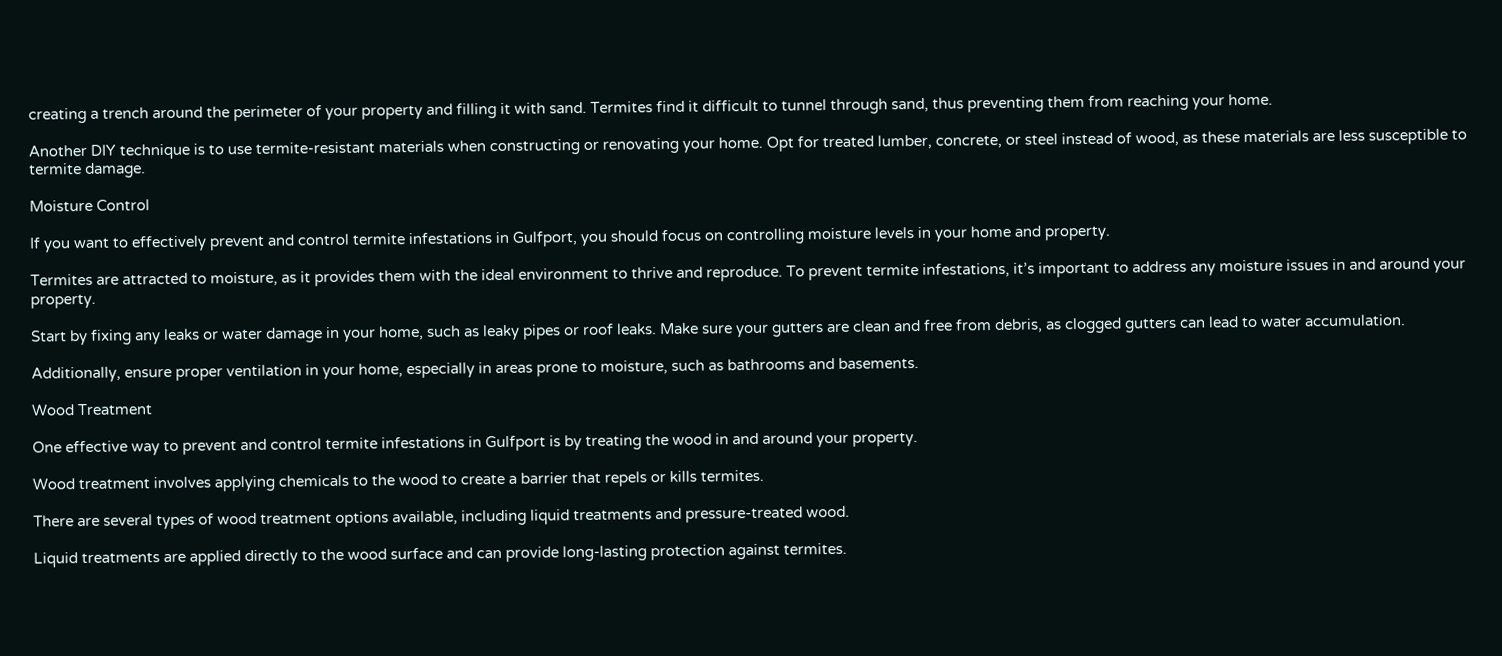creating a trench around the perimeter of your property and filling it with sand. Termites find it difficult to tunnel through sand, thus preventing them from reaching your home.

Another DIY technique is to use termite-resistant materials when constructing or renovating your home. Opt for treated lumber, concrete, or steel instead of wood, as these materials are less susceptible to termite damage.

Moisture Control

If you want to effectively prevent and control termite infestations in Gulfport, you should focus on controlling moisture levels in your home and property.

Termites are attracted to moisture, as it provides them with the ideal environment to thrive and reproduce. To prevent termite infestations, it’s important to address any moisture issues in and around your property.

Start by fixing any leaks or water damage in your home, such as leaky pipes or roof leaks. Make sure your gutters are clean and free from debris, as clogged gutters can lead to water accumulation.

Additionally, ensure proper ventilation in your home, especially in areas prone to moisture, such as bathrooms and basements.

Wood Treatment

One effective way to prevent and control termite infestations in Gulfport is by treating the wood in and around your property.

Wood treatment involves applying chemicals to the wood to create a barrier that repels or kills termites.

There are several types of wood treatment options available, including liquid treatments and pressure-treated wood.

Liquid treatments are applied directly to the wood surface and can provide long-lasting protection against termites.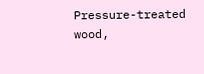Pressure-treated wood,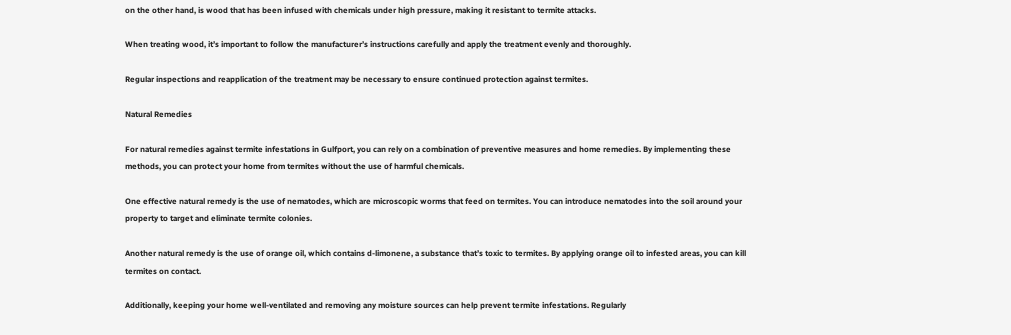on the other hand, is wood that has been infused with chemicals under high pressure, making it resistant to termite attacks.

When treating wood, it’s important to follow the manufacturer’s instructions carefully and apply the treatment evenly and thoroughly.

Regular inspections and reapplication of the treatment may be necessary to ensure continued protection against termites.

Natural Remedies

For natural remedies against termite infestations in Gulfport, you can rely on a combination of preventive measures and home remedies. By implementing these methods, you can protect your home from termites without the use of harmful chemicals.

One effective natural remedy is the use of nematodes, which are microscopic worms that feed on termites. You can introduce nematodes into the soil around your property to target and eliminate termite colonies.

Another natural remedy is the use of orange oil, which contains d-limonene, a substance that’s toxic to termites. By applying orange oil to infested areas, you can kill termites on contact.

Additionally, keeping your home well-ventilated and removing any moisture sources can help prevent termite infestations. Regularly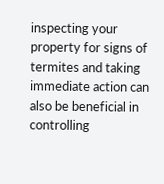inspecting your property for signs of termites and taking immediate action can also be beneficial in controlling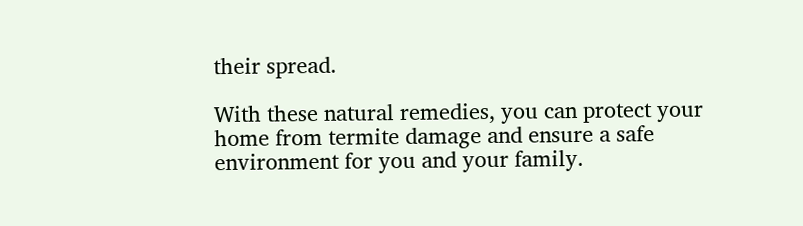their spread.

With these natural remedies, you can protect your home from termite damage and ensure a safe environment for you and your family.